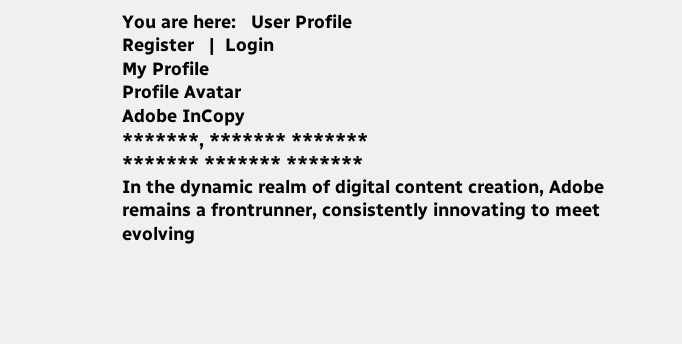You are here:   User Profile
Register   |  Login
My Profile
Profile Avatar
Adobe InCopy
*******, ******* *******
******* ******* *******
In the dynamic realm of digital content creation, Adobe remains a frontrunner, consistently innovating to meet evolving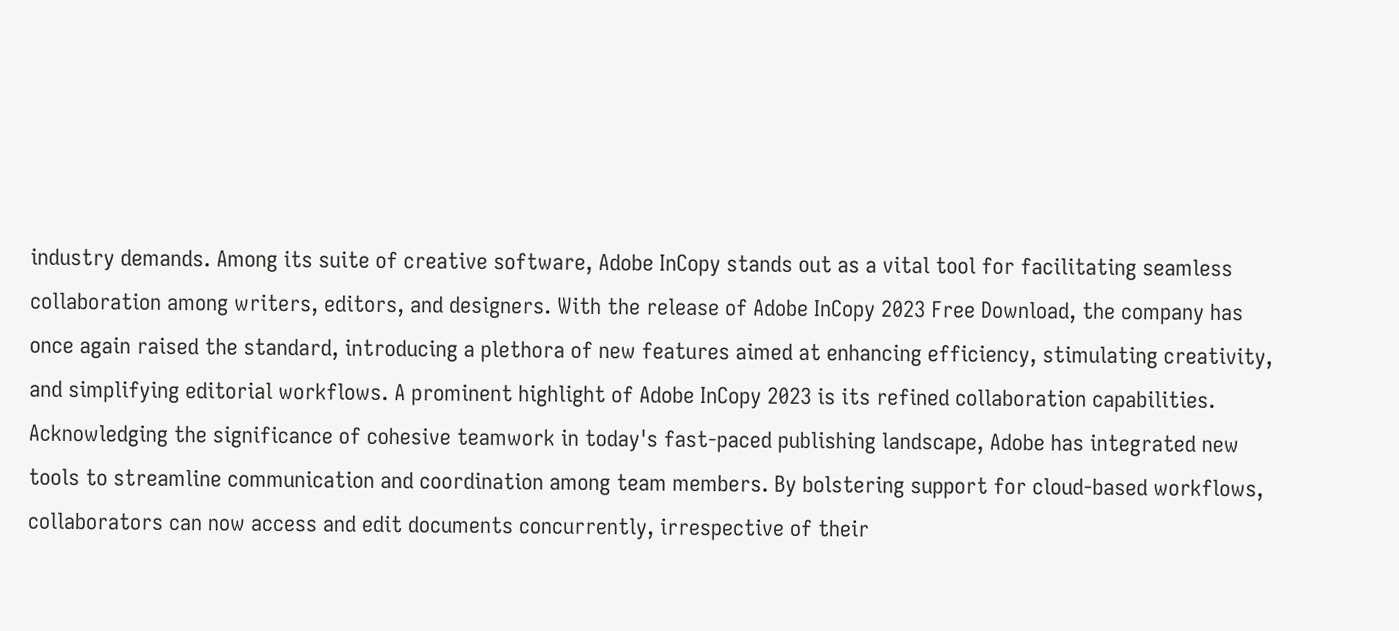industry demands. Among its suite of creative software, Adobe InCopy stands out as a vital tool for facilitating seamless collaboration among writers, editors, and designers. With the release of Adobe InCopy 2023 Free Download, the company has once again raised the standard, introducing a plethora of new features aimed at enhancing efficiency, stimulating creativity, and simplifying editorial workflows. A prominent highlight of Adobe InCopy 2023 is its refined collaboration capabilities. Acknowledging the significance of cohesive teamwork in today's fast-paced publishing landscape, Adobe has integrated new tools to streamline communication and coordination among team members. By bolstering support for cloud-based workflows, collaborators can now access and edit documents concurrently, irrespective of their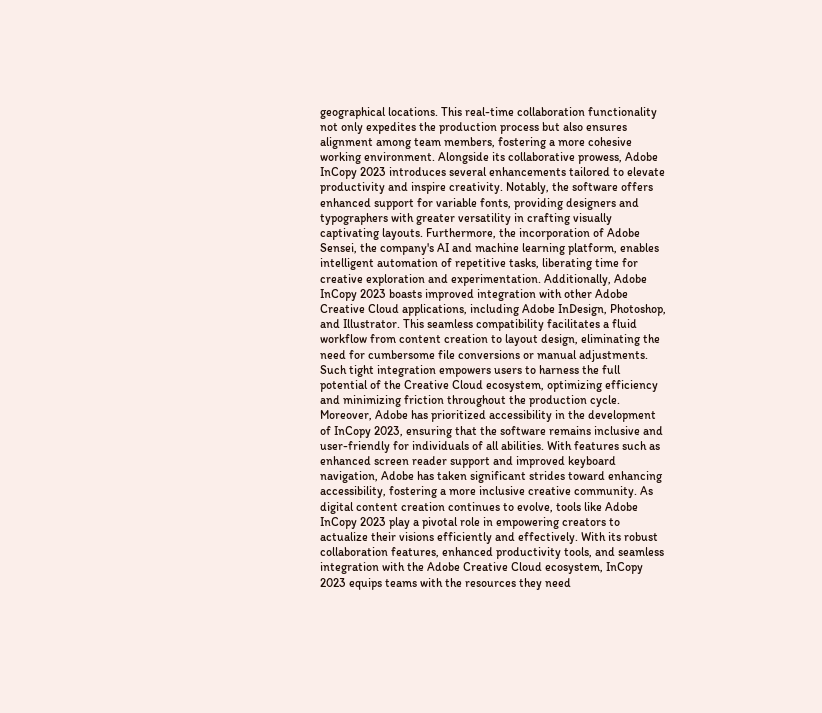geographical locations. This real-time collaboration functionality not only expedites the production process but also ensures alignment among team members, fostering a more cohesive working environment. Alongside its collaborative prowess, Adobe InCopy 2023 introduces several enhancements tailored to elevate productivity and inspire creativity. Notably, the software offers enhanced support for variable fonts, providing designers and typographers with greater versatility in crafting visually captivating layouts. Furthermore, the incorporation of Adobe Sensei, the company's AI and machine learning platform, enables intelligent automation of repetitive tasks, liberating time for creative exploration and experimentation. Additionally, Adobe InCopy 2023 boasts improved integration with other Adobe Creative Cloud applications, including Adobe InDesign, Photoshop, and Illustrator. This seamless compatibility facilitates a fluid workflow from content creation to layout design, eliminating the need for cumbersome file conversions or manual adjustments. Such tight integration empowers users to harness the full potential of the Creative Cloud ecosystem, optimizing efficiency and minimizing friction throughout the production cycle. Moreover, Adobe has prioritized accessibility in the development of InCopy 2023, ensuring that the software remains inclusive and user-friendly for individuals of all abilities. With features such as enhanced screen reader support and improved keyboard navigation, Adobe has taken significant strides toward enhancing accessibility, fostering a more inclusive creative community. As digital content creation continues to evolve, tools like Adobe InCopy 2023 play a pivotal role in empowering creators to actualize their visions efficiently and effectively. With its robust collaboration features, enhanced productivity tools, and seamless integration with the Adobe Creative Cloud ecosystem, InCopy 2023 equips teams with the resources they need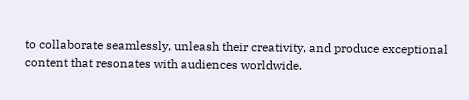to collaborate seamlessly, unleash their creativity, and produce exceptional content that resonates with audiences worldwide.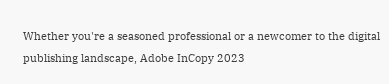Whether you're a seasoned professional or a newcomer to the digital publishing landscape, Adobe InCopy 2023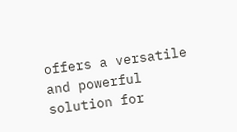offers a versatile and powerful solution for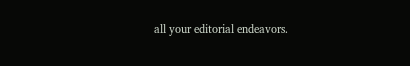all your editorial endeavors.